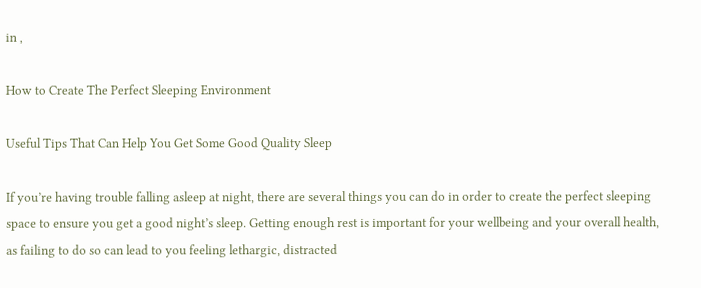in ,

How to Create The Perfect Sleeping Environment

Useful Tips That Can Help You Get Some Good Quality Sleep

If you’re having trouble falling asleep at night, there are several things you can do in order to create the perfect sleeping space to ensure you get a good night’s sleep. Getting enough rest is important for your wellbeing and your overall health, as failing to do so can lead to you feeling lethargic, distracted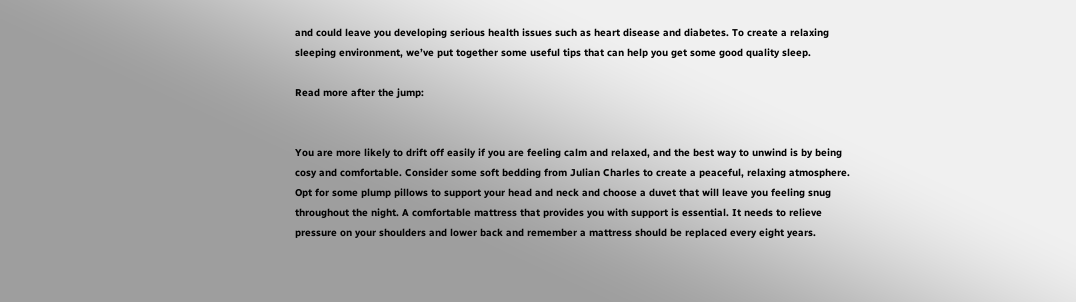and could leave you developing serious health issues such as heart disease and diabetes. To create a relaxing sleeping environment, we’ve put together some useful tips that can help you get some good quality sleep.

Read more after the jump:


You are more likely to drift off easily if you are feeling calm and relaxed, and the best way to unwind is by being cosy and comfortable. Consider some soft bedding from Julian Charles to create a peaceful, relaxing atmosphere. Opt for some plump pillows to support your head and neck and choose a duvet that will leave you feeling snug throughout the night. A comfortable mattress that provides you with support is essential. It needs to relieve pressure on your shoulders and lower back and remember a mattress should be replaced every eight years.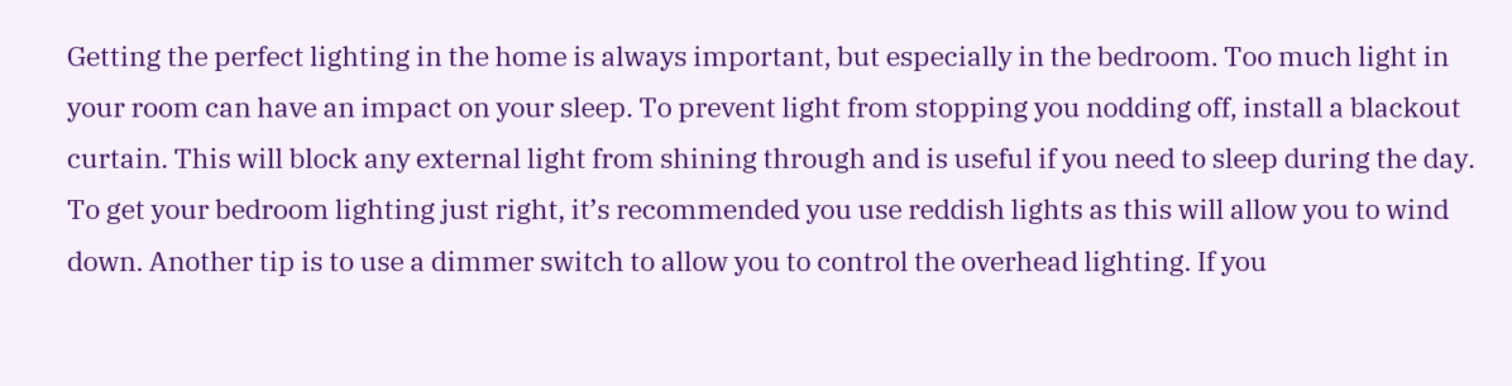Getting the perfect lighting in the home is always important, but especially in the bedroom. Too much light in your room can have an impact on your sleep. To prevent light from stopping you nodding off, install a blackout curtain. This will block any external light from shining through and is useful if you need to sleep during the day. To get your bedroom lighting just right, it’s recommended you use reddish lights as this will allow you to wind down. Another tip is to use a dimmer switch to allow you to control the overhead lighting. If you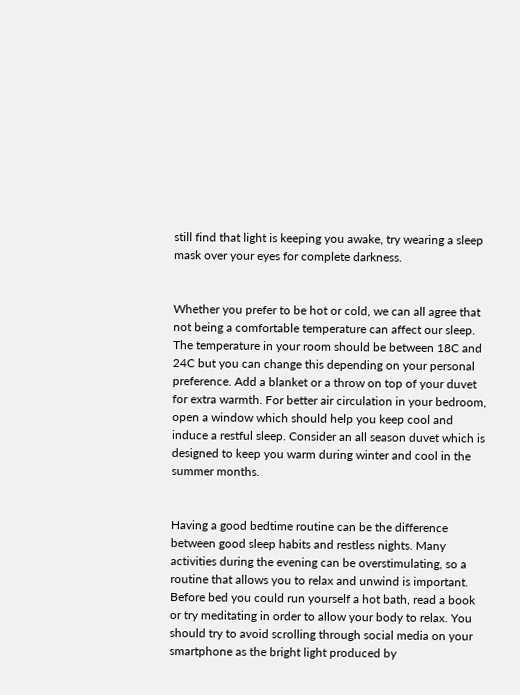still find that light is keeping you awake, try wearing a sleep mask over your eyes for complete darkness.


Whether you prefer to be hot or cold, we can all agree that not being a comfortable temperature can affect our sleep. The temperature in your room should be between 18C and 24C but you can change this depending on your personal preference. Add a blanket or a throw on top of your duvet for extra warmth. For better air circulation in your bedroom, open a window which should help you keep cool and induce a restful sleep. Consider an all season duvet which is designed to keep you warm during winter and cool in the summer months.


Having a good bedtime routine can be the difference between good sleep habits and restless nights. Many activities during the evening can be overstimulating, so a routine that allows you to relax and unwind is important. Before bed you could run yourself a hot bath, read a book or try meditating in order to allow your body to relax. You should try to avoid scrolling through social media on your smartphone as the bright light produced by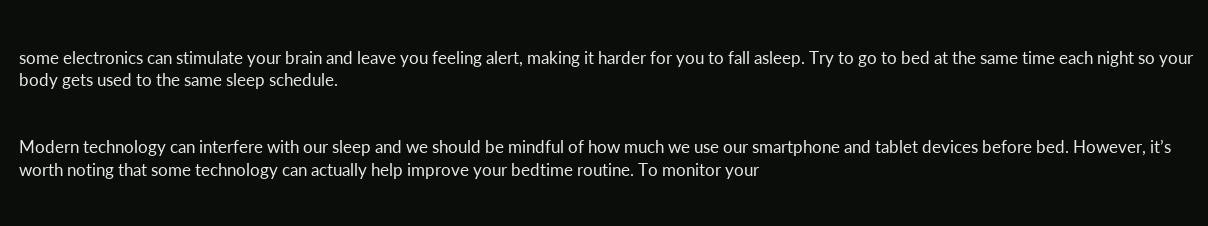some electronics can stimulate your brain and leave you feeling alert, making it harder for you to fall asleep. Try to go to bed at the same time each night so your body gets used to the same sleep schedule.


Modern technology can interfere with our sleep and we should be mindful of how much we use our smartphone and tablet devices before bed. However, it’s worth noting that some technology can actually help improve your bedtime routine. To monitor your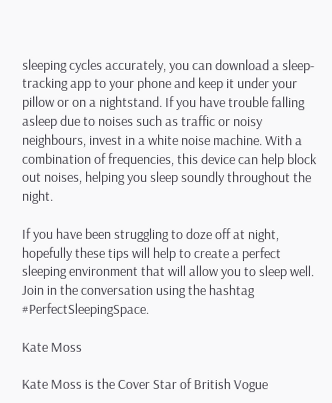sleeping cycles accurately, you can download a sleep-tracking app to your phone and keep it under your pillow or on a nightstand. If you have trouble falling asleep due to noises such as traffic or noisy neighbours, invest in a white noise machine. With a combination of frequencies, this device can help block out noises, helping you sleep soundly throughout the night.

If you have been struggling to doze off at night, hopefully these tips will help to create a perfect sleeping environment that will allow you to sleep well. Join in the conversation using the hashtag #PerfectSleepingSpace.

Kate Moss

Kate Moss is the Cover Star of British Vogue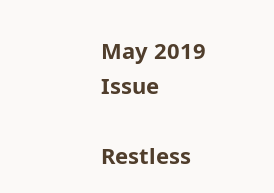May 2019 Issue

Restless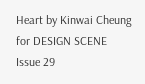Heart by Kinwai Cheung for DESIGN SCENE Issue 29